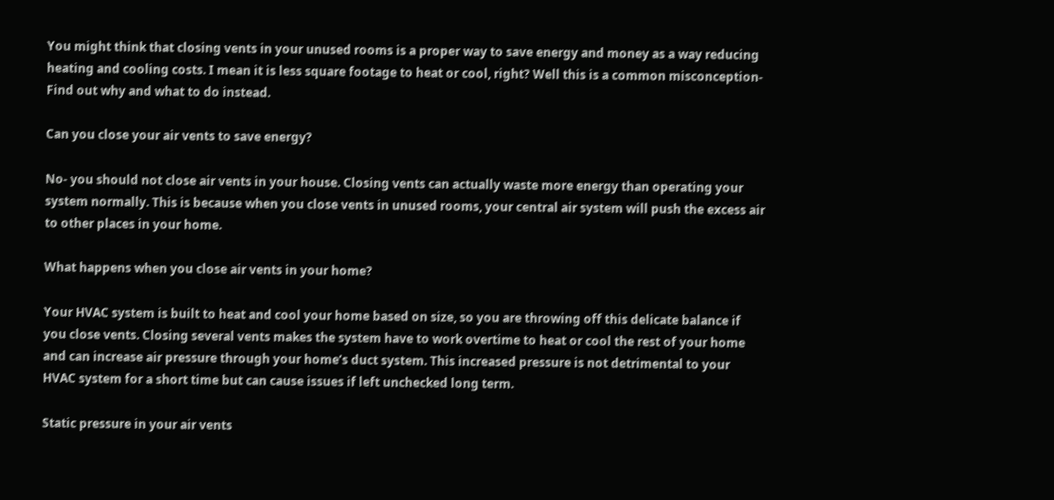You might think that closing vents in your unused rooms is a proper way to save energy and money as a way reducing heating and cooling costs. I mean it is less square footage to heat or cool, right? Well this is a common misconception- Find out why and what to do instead.

Can you close your air vents to save energy?

No- you should not close air vents in your house. Closing vents can actually waste more energy than operating your system normally. This is because when you close vents in unused rooms, your central air system will push the excess air to other places in your home.

What happens when you close air vents in your home?

Your HVAC system is built to heat and cool your home based on size, so you are throwing off this delicate balance if you close vents. Closing several vents makes the system have to work overtime to heat or cool the rest of your home and can increase air pressure through your home’s duct system. This increased pressure is not detrimental to your HVAC system for a short time but can cause issues if left unchecked long term.

Static pressure in your air vents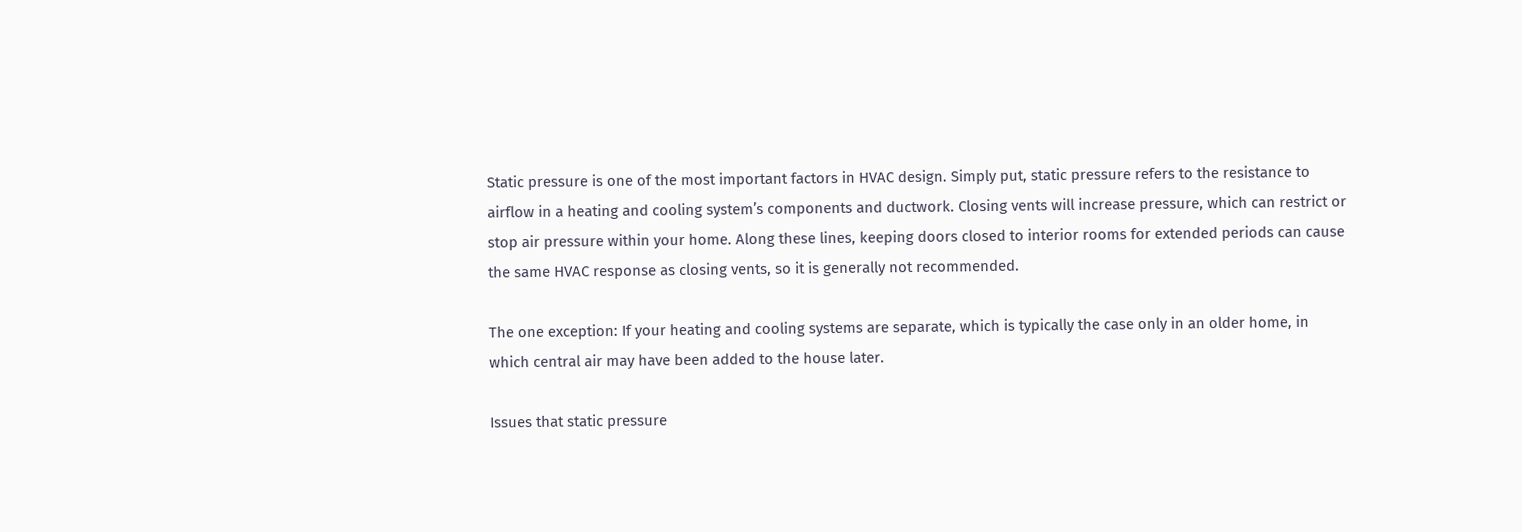Static pressure is one of the most important factors in HVAC design. Simply put, static pressure refers to the resistance to airflow in a heating and cooling system’s components and ductwork. Closing vents will increase pressure, which can restrict or stop air pressure within your home. Along these lines, keeping doors closed to interior rooms for extended periods can cause the same HVAC response as closing vents, so it is generally not recommended.

The one exception: If your heating and cooling systems are separate, which is typically the case only in an older home, in which central air may have been added to the house later.

Issues that static pressure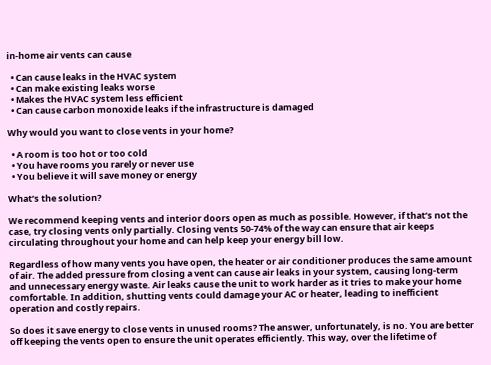in-home air vents can cause

  • Can cause leaks in the HVAC system
  • Can make existing leaks worse
  • Makes the HVAC system less efficient
  • Can cause carbon monoxide leaks if the infrastructure is damaged

Why would you want to close vents in your home?

  • A room is too hot or too cold
  • You have rooms you rarely or never use
  • You believe it will save money or energy

What’s the solution?

We recommend keeping vents and interior doors open as much as possible. However, if that’s not the case, try closing vents only partially. Closing vents 50-74% of the way can ensure that air keeps circulating throughout your home and can help keep your energy bill low.

Regardless of how many vents you have open, the heater or air conditioner produces the same amount of air. The added pressure from closing a vent can cause air leaks in your system, causing long-term and unnecessary energy waste. Air leaks cause the unit to work harder as it tries to make your home comfortable. In addition, shutting vents could damage your AC or heater, leading to inefficient operation and costly repairs.

So does it save energy to close vents in unused rooms? The answer, unfortunately, is no. You are better off keeping the vents open to ensure the unit operates efficiently. This way, over the lifetime of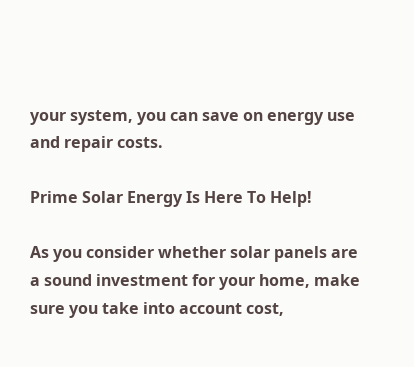your system, you can save on energy use and repair costs.

Prime Solar Energy Is Here To Help!

As you consider whether solar panels are a sound investment for your home, make sure you take into account cost,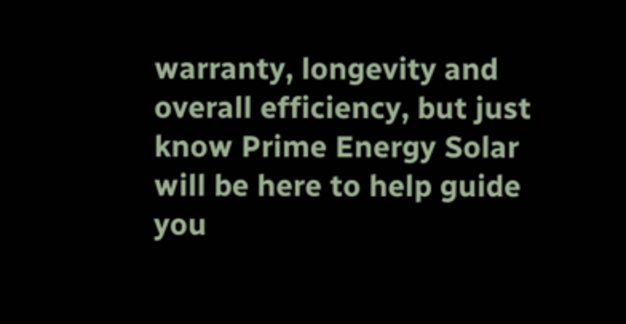warranty, longevity and overall efficiency, but just know Prime Energy Solar will be here to help guide you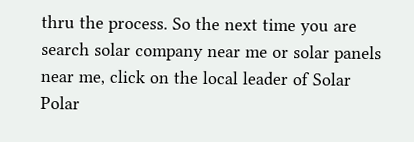thru the process. So the next time you are search solar company near me or solar panels near me, click on the local leader of Solar Polar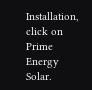Installation, click on Prime Energy Solar.